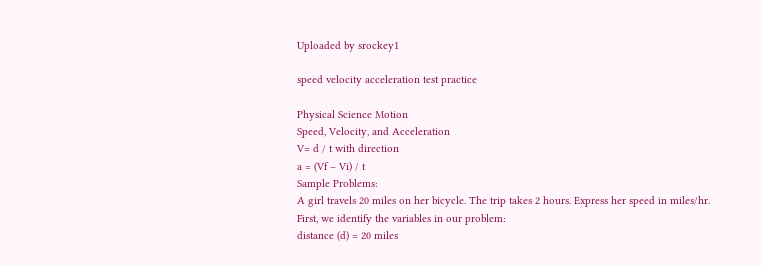Uploaded by srockey1

speed velocity acceleration test practice

Physical Science Motion
Speed, Velocity, and Acceleration
V= d / t with direction
a = (Vf – Vi) / t
Sample Problems:
A girl travels 20 miles on her bicycle. The trip takes 2 hours. Express her speed in miles/hr.
First, we identify the variables in our problem:
distance (d) = 20 miles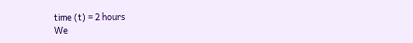time (t) = 2 hours
We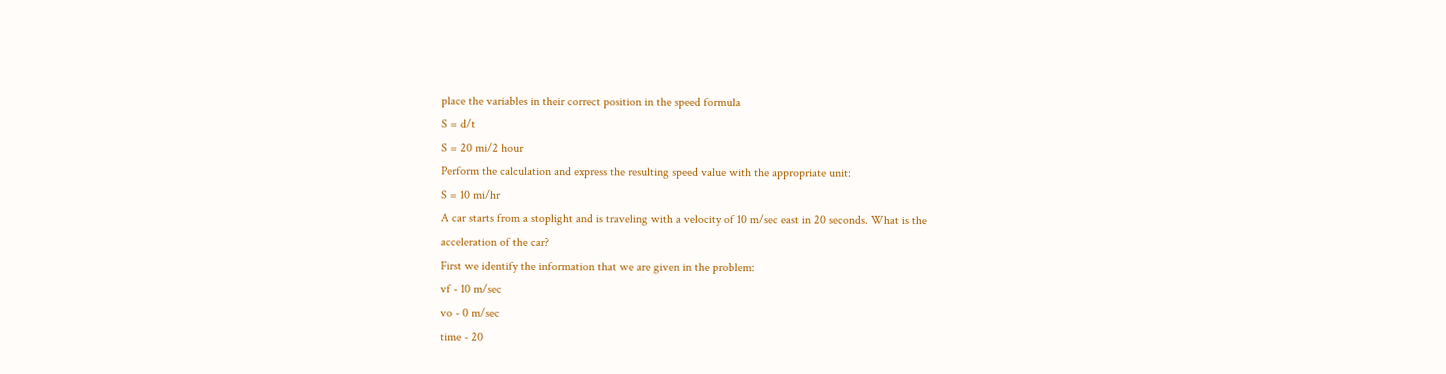place the variables in their correct position in the speed formula
S = d/t
S = 20 mi/2 hour
Perform the calculation and express the resulting speed value with the appropriate unit:
S = 10 mi/hr
A car starts from a stoplight and is traveling with a velocity of 10 m/sec east in 20 seconds. What is the
acceleration of the car?
First we identify the information that we are given in the problem:
vf - 10 m/sec
vo - 0 m/sec
time - 20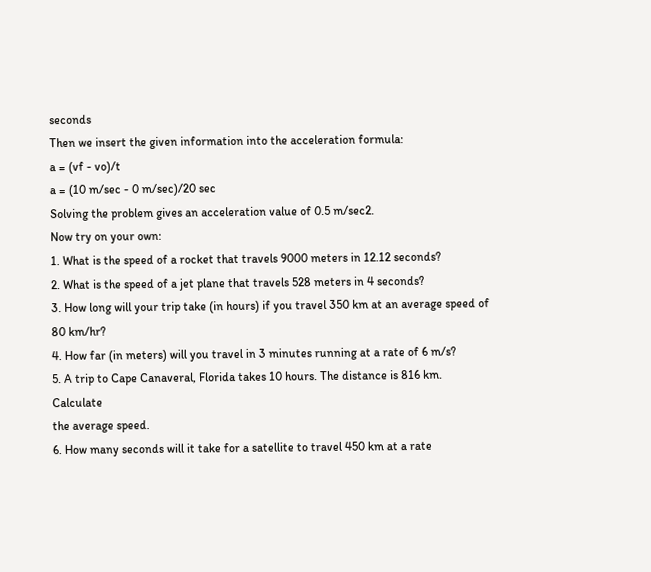seconds
Then we insert the given information into the acceleration formula:
a = (vf - vo)/t
a = (10 m/sec - 0 m/sec)/20 sec
Solving the problem gives an acceleration value of 0.5 m/sec2.
Now try on your own:
1. What is the speed of a rocket that travels 9000 meters in 12.12 seconds?
2. What is the speed of a jet plane that travels 528 meters in 4 seconds?
3. How long will your trip take (in hours) if you travel 350 km at an average speed of 80 km/hr?
4. How far (in meters) will you travel in 3 minutes running at a rate of 6 m/s?
5. A trip to Cape Canaveral, Florida takes 10 hours. The distance is 816 km. Calculate
the average speed.
6. How many seconds will it take for a satellite to travel 450 km at a rate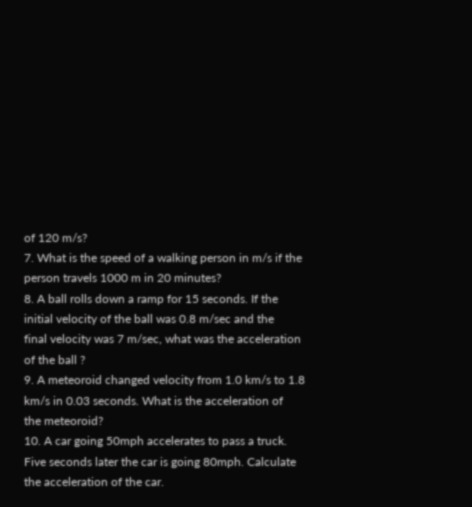of 120 m/s?
7. What is the speed of a walking person in m/s if the person travels 1000 m in 20 minutes?
8. A ball rolls down a ramp for 15 seconds. If the initial velocity of the ball was 0.8 m/sec and the
final velocity was 7 m/sec, what was the acceleration of the ball ?
9. A meteoroid changed velocity from 1.0 km/s to 1.8 km/s in 0.03 seconds. What is the acceleration of
the meteoroid?
10. A car going 50mph accelerates to pass a truck. Five seconds later the car is going 80mph. Calculate
the acceleration of the car.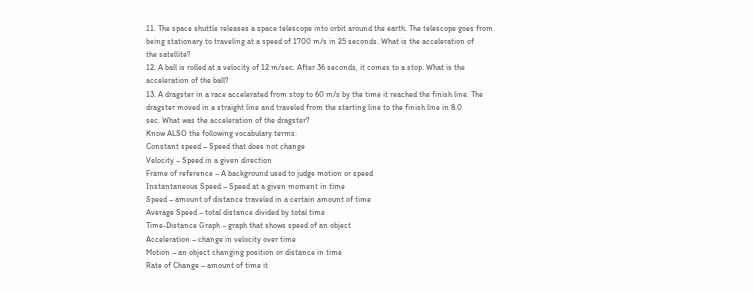11. The space shuttle releases a space telescope into orbit around the earth. The telescope goes from
being stationary to traveling at a speed of 1700 m/s in 25 seconds. What is the acceleration of
the satellite?
12. A ball is rolled at a velocity of 12 m/sec. After 36 seconds, it comes to a stop. What is the
acceleration of the ball?
13. A dragster in a race accelerated from stop to 60 m/s by the time it reached the finish line. The
dragster moved in a straight line and traveled from the starting line to the finish line in 8.0
sec. What was the acceleration of the dragster?
Know ALSO the following vocabulary terms:
Constant speed – Speed that does not change
Velocity – Speed in a given direction
Frame of reference – A background used to judge motion or speed
Instantaneous Speed – Speed at a given moment in time
Speed – amount of distance traveled in a certain amount of time
Average Speed – total distance divided by total time
Time-Distance Graph – graph that shows speed of an object
Acceleration – change in velocity over time
Motion – an object changing position or distance in time
Rate of Change – amount of time it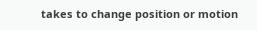takes to change position or motion